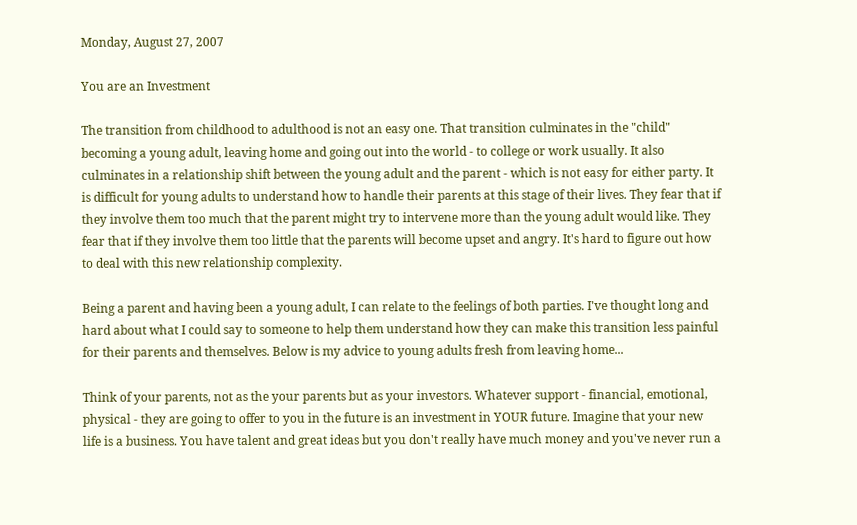Monday, August 27, 2007

You are an Investment

The transition from childhood to adulthood is not an easy one. That transition culminates in the "child" becoming a young adult, leaving home and going out into the world - to college or work usually. It also culminates in a relationship shift between the young adult and the parent - which is not easy for either party. It is difficult for young adults to understand how to handle their parents at this stage of their lives. They fear that if they involve them too much that the parent might try to intervene more than the young adult would like. They fear that if they involve them too little that the parents will become upset and angry. It's hard to figure out how to deal with this new relationship complexity.

Being a parent and having been a young adult, I can relate to the feelings of both parties. I've thought long and hard about what I could say to someone to help them understand how they can make this transition less painful for their parents and themselves. Below is my advice to young adults fresh from leaving home...

Think of your parents, not as the your parents but as your investors. Whatever support - financial, emotional, physical - they are going to offer to you in the future is an investment in YOUR future. Imagine that your new life is a business. You have talent and great ideas but you don't really have much money and you've never run a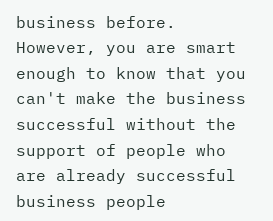business before. However, you are smart enough to know that you can't make the business successful without the support of people who are already successful business people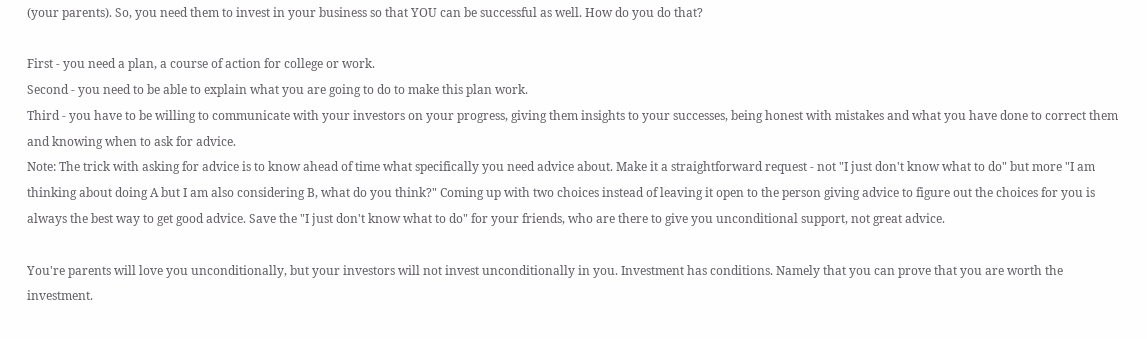(your parents). So, you need them to invest in your business so that YOU can be successful as well. How do you do that?

First - you need a plan, a course of action for college or work.
Second - you need to be able to explain what you are going to do to make this plan work.
Third - you have to be willing to communicate with your investors on your progress, giving them insights to your successes, being honest with mistakes and what you have done to correct them and knowing when to ask for advice.
Note: The trick with asking for advice is to know ahead of time what specifically you need advice about. Make it a straightforward request - not "I just don't know what to do" but more "I am thinking about doing A but I am also considering B, what do you think?" Coming up with two choices instead of leaving it open to the person giving advice to figure out the choices for you is always the best way to get good advice. Save the "I just don't know what to do" for your friends, who are there to give you unconditional support, not great advice.

You're parents will love you unconditionally, but your investors will not invest unconditionally in you. Investment has conditions. Namely that you can prove that you are worth the investment.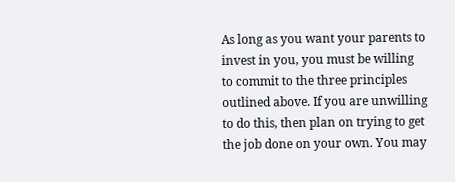As long as you want your parents to invest in you, you must be willing to commit to the three principles outlined above. If you are unwilling to do this, then plan on trying to get the job done on your own. You may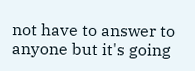not have to answer to anyone but it's going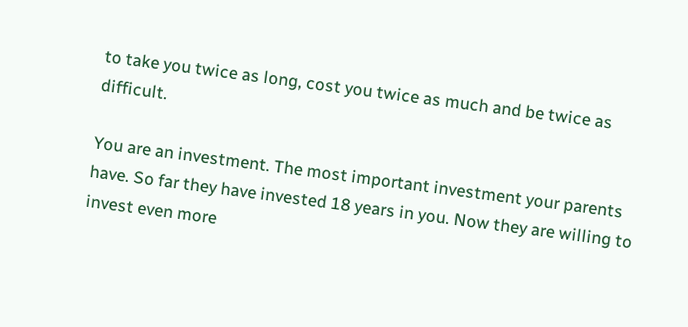to take you twice as long, cost you twice as much and be twice as difficult.

You are an investment. The most important investment your parents have. So far they have invested 18 years in you. Now they are willing to invest even more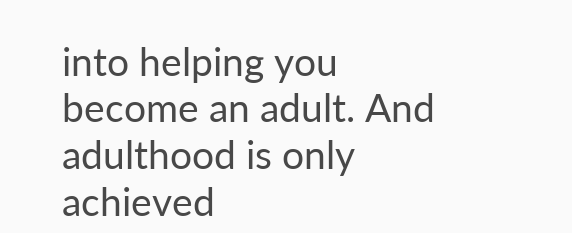into helping you become an adult. And adulthood is only achieved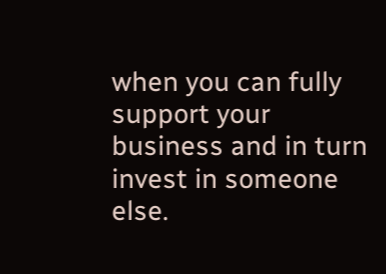when you can fully support your business and in turn invest in someone else.